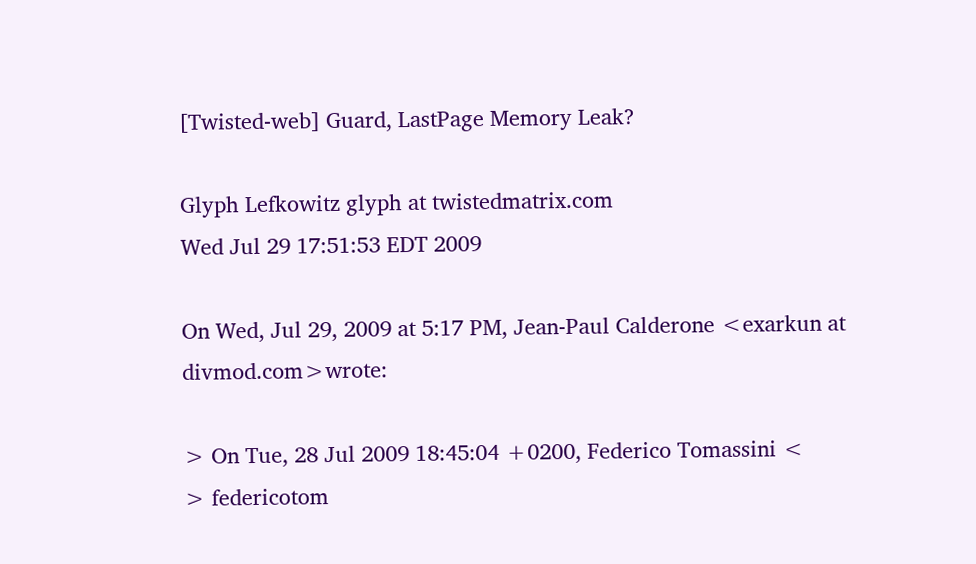[Twisted-web] Guard, LastPage Memory Leak?

Glyph Lefkowitz glyph at twistedmatrix.com
Wed Jul 29 17:51:53 EDT 2009

On Wed, Jul 29, 2009 at 5:17 PM, Jean-Paul Calderone <exarkun at divmod.com>wrote:

> On Tue, 28 Jul 2009 18:45:04 +0200, Federico Tomassini <
> federicotom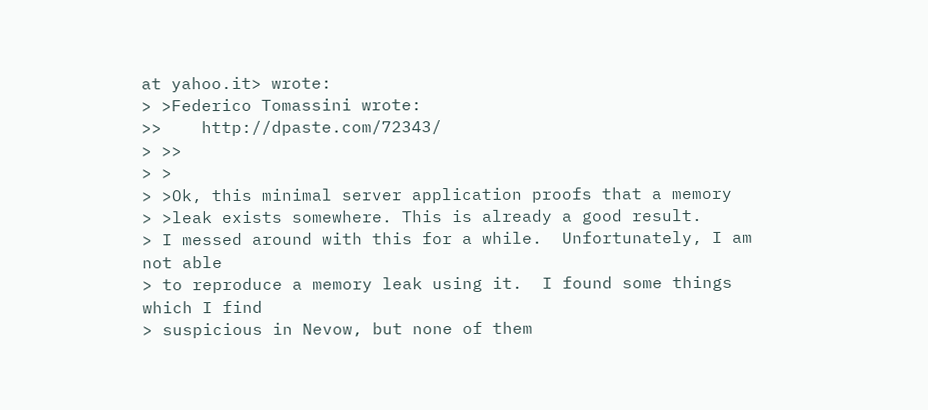at yahoo.it> wrote:
> >Federico Tomassini wrote:
>>    http://dpaste.com/72343/
> >>
> >
> >Ok, this minimal server application proofs that a memory
> >leak exists somewhere. This is already a good result.
> I messed around with this for a while.  Unfortunately, I am not able
> to reproduce a memory leak using it.  I found some things which I find
> suspicious in Nevow, but none of them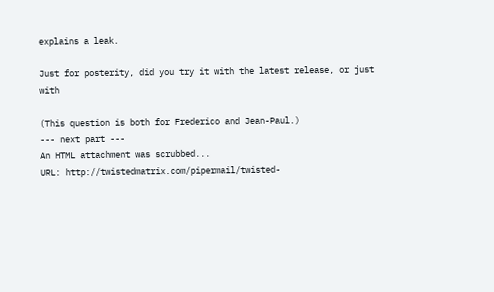explains a leak.

Just for posterity, did you try it with the latest release, or just with

(This question is both for Frederico and Jean-Paul.)
--- next part ---
An HTML attachment was scrubbed...
URL: http://twistedmatrix.com/pipermail/twisted-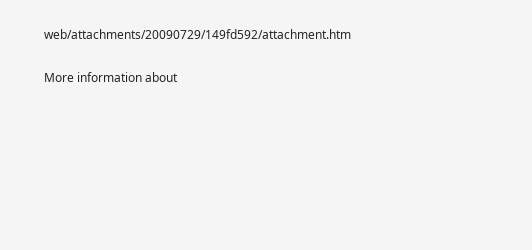web/attachments/20090729/149fd592/attachment.htm

More information about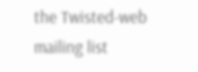the Twisted-web mailing list